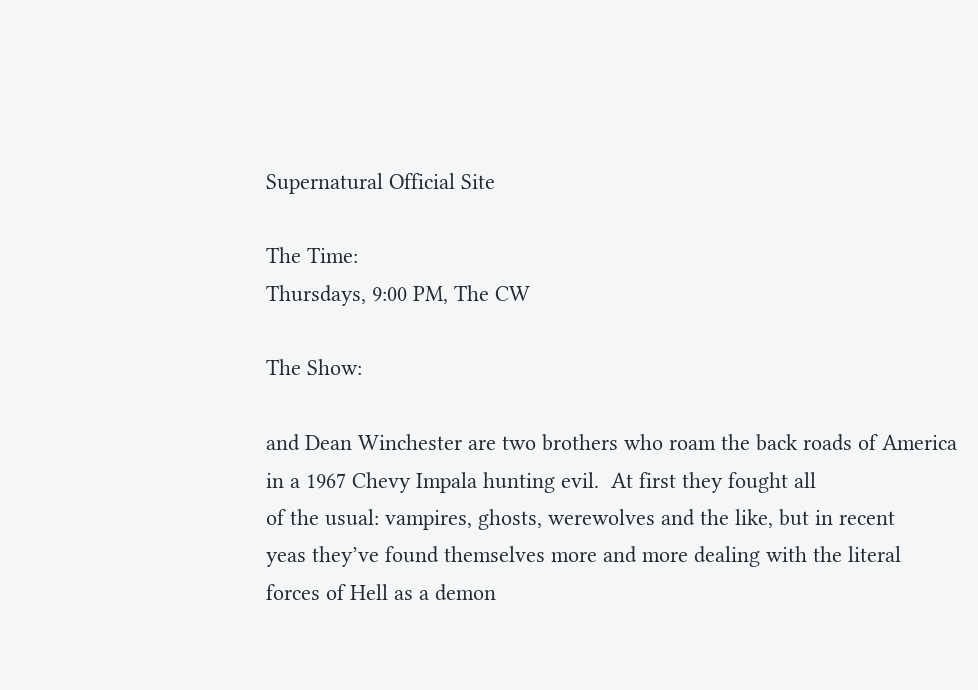Supernatural Official Site

The Time:
Thursdays, 9:00 PM, The CW

The Show:

and Dean Winchester are two brothers who roam the back roads of America
in a 1967 Chevy Impala hunting evil.  At first they fought all
of the usual: vampires, ghosts, werewolves and the like, but in recent
yeas they’ve found themselves more and more dealing with the literal
forces of Hell as a demon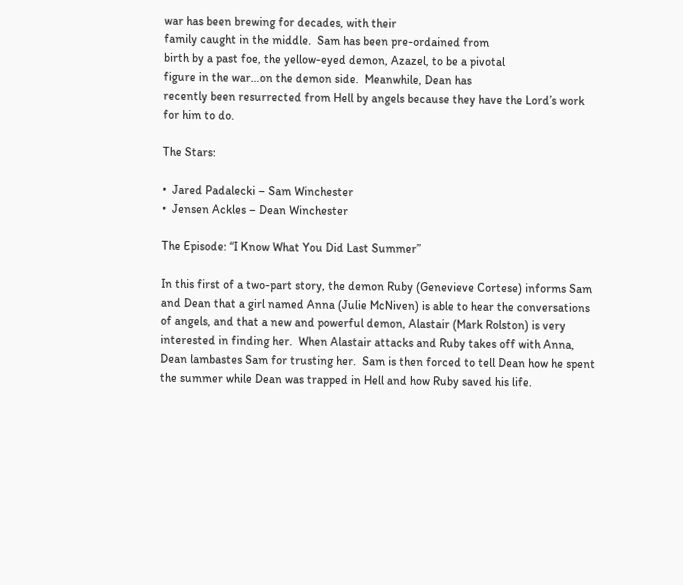war has been brewing for decades, with their
family caught in the middle.  Sam has been pre-ordained from
birth by a past foe, the yellow-eyed demon, Azazel, to be a pivotal
figure in the war…on the demon side.  Meanwhile, Dean has
recently been resurrected from Hell by angels because they have the Lord’s work
for him to do.

The Stars:

•  Jared Padalecki – Sam Winchester
•  Jensen Ackles – Dean Winchester

The Episode: “I Know What You Did Last Summer”

In this first of a two-part story, the demon Ruby (Genevieve Cortese) informs Sam and Dean that a girl named Anna (Julie McNiven) is able to hear the conversations of angels, and that a new and powerful demon, Alastair (Mark Rolston) is very interested in finding her.  When Alastair attacks and Ruby takes off with Anna, Dean lambastes Sam for trusting her.  Sam is then forced to tell Dean how he spent the summer while Dean was trapped in Hell and how Ruby saved his life.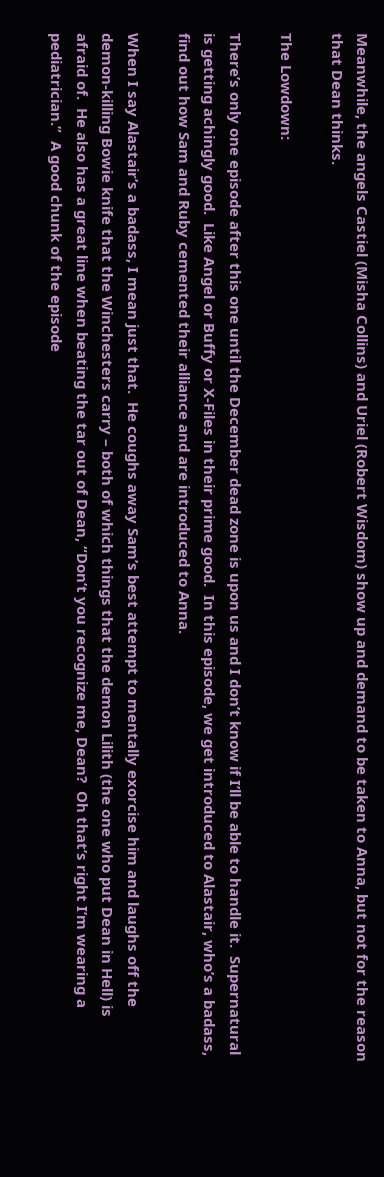Meanwhile, the angels Castiel (Misha Collins) and Uriel (Robert Wisdom) show up and demand to be taken to Anna, but not for the reason that Dean thinks.

The Lowdown:

There’s only one episode after this one until the December dead zone is upon us and I don’t know if I’ll be able to handle it.  Supernatural is getting achingly good.  Like Angel or Buffy or X-Files in their prime good.  In this episode, we get introduced to Alastair, who’s a badass, find out how Sam and Ruby cemented their alliance and are introduced to Anna.

When I say Alastair’s a badass, I mean just that.  He coughs away Sam’s best attempt to mentally exorcise him and laughs off the demon-killing Bowie knife that the Winchesters carry – both of which things that the demon Lilith (the one who put Dean in Hell) is afraid of.  He also has a great line when beating the tar out of Dean, “Don’t you recognize me, Dean?  Oh that’s right I’m wearing a pediatrician.”  A good chunk of the episode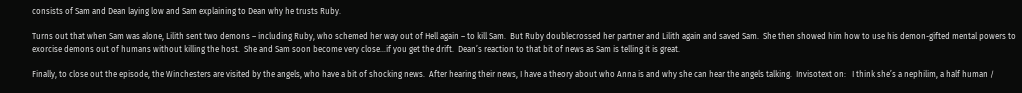consists of Sam and Dean laying low and Sam explaining to Dean why he trusts Ruby.

Turns out that when Sam was alone, Lilith sent two demons – including Ruby, who schemed her way out of Hell again – to kill Sam.  But Ruby doublecrossed her partner and Lilith again and saved Sam.  She then showed him how to use his demon-gifted mental powers to exorcise demons out of humans without killing the host.  She and Sam soon become very close…if you get the drift.  Dean’s reaction to that bit of news as Sam is telling it is great.

Finally, to close out the episode, the Winchesters are visited by the angels, who have a bit of shocking news.  After hearing their news, I have a theory about who Anna is and why she can hear the angels talking.  Invisotext on:   I think she’s a nephilim, a half human /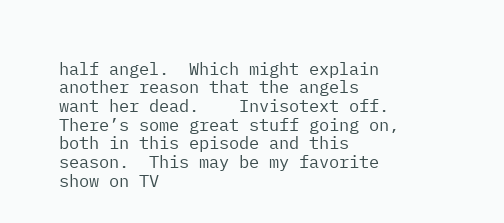half angel.  Which might explain another reason that the angels want her dead.    Invisotext off.  There’s some great stuff going on, both in this episode and this season.  This may be my favorite show on TV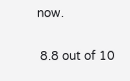now.

 8.8 out of 10